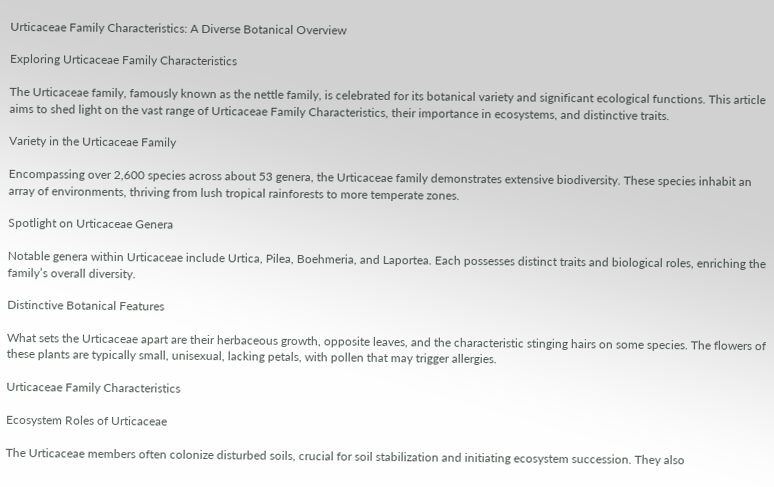Urticaceae Family Characteristics: A Diverse Botanical Overview

Exploring Urticaceae Family Characteristics

The Urticaceae family, famously known as the nettle family, is celebrated for its botanical variety and significant ecological functions. This article aims to shed light on the vast range of Urticaceae Family Characteristics, their importance in ecosystems, and distinctive traits.

Variety in the Urticaceae Family

Encompassing over 2,600 species across about 53 genera, the Urticaceae family demonstrates extensive biodiversity. These species inhabit an array of environments, thriving from lush tropical rainforests to more temperate zones.

Spotlight on Urticaceae Genera

Notable genera within Urticaceae include Urtica, Pilea, Boehmeria, and Laportea. Each possesses distinct traits and biological roles, enriching the family’s overall diversity.

Distinctive Botanical Features

What sets the Urticaceae apart are their herbaceous growth, opposite leaves, and the characteristic stinging hairs on some species. The flowers of these plants are typically small, unisexual, lacking petals, with pollen that may trigger allergies.

Urticaceae Family Characteristics

Ecosystem Roles of Urticaceae

The Urticaceae members often colonize disturbed soils, crucial for soil stabilization and initiating ecosystem succession. They also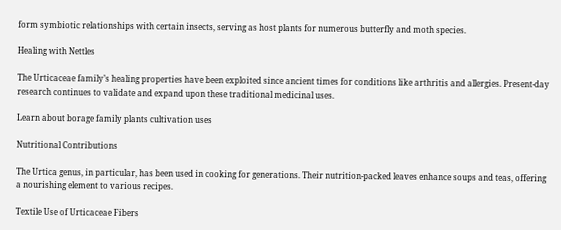form symbiotic relationships with certain insects, serving as host plants for numerous butterfly and moth species.

Healing with Nettles

The Urticaceae family’s healing properties have been exploited since ancient times for conditions like arthritis and allergies. Present-day research continues to validate and expand upon these traditional medicinal uses.

Learn about borage family plants cultivation uses

Nutritional Contributions

The Urtica genus, in particular, has been used in cooking for generations. Their nutrition-packed leaves enhance soups and teas, offering a nourishing element to various recipes.

Textile Use of Urticaceae Fibers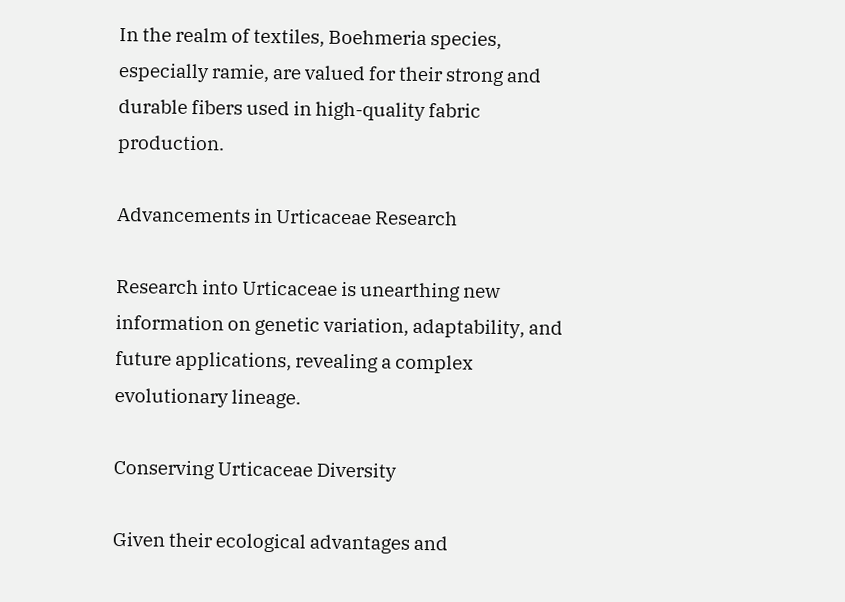In the realm of textiles, Boehmeria species, especially ramie, are valued for their strong and durable fibers used in high-quality fabric production.

Advancements in Urticaceae Research

Research into Urticaceae is unearthing new information on genetic variation, adaptability, and future applications, revealing a complex evolutionary lineage.

Conserving Urticaceae Diversity

Given their ecological advantages and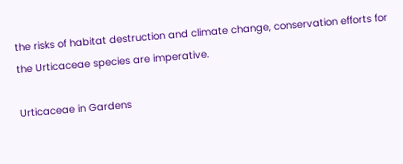the risks of habitat destruction and climate change, conservation efforts for the Urticaceae species are imperative.

Urticaceae in Gardens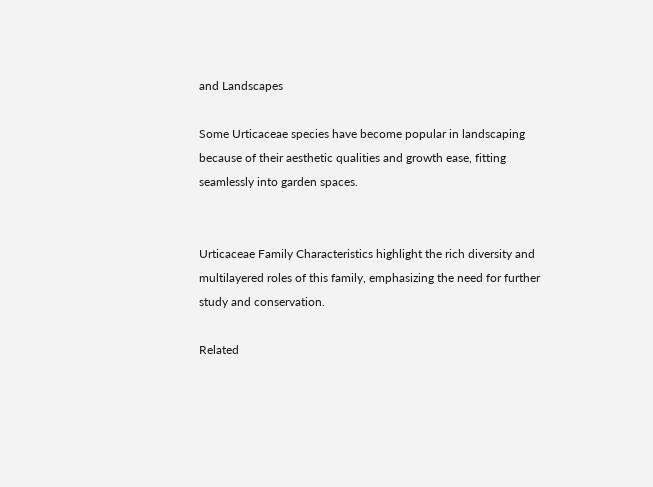and Landscapes

Some Urticaceae species have become popular in landscaping because of their aesthetic qualities and growth ease, fitting seamlessly into garden spaces.


Urticaceae Family Characteristics highlight the rich diversity and multilayered roles of this family, emphasizing the need for further study and conservation.

Related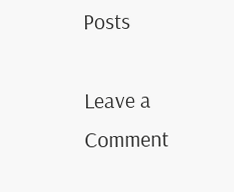Posts

Leave a Comment